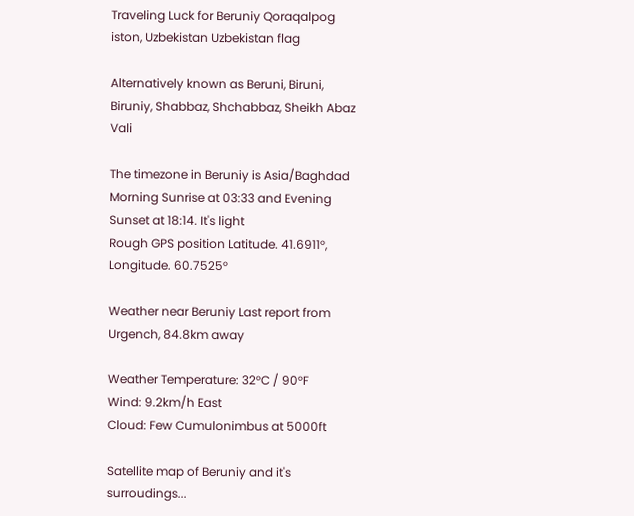Traveling Luck for Beruniy Qoraqalpog iston, Uzbekistan Uzbekistan flag

Alternatively known as Beruni, Biruni, Biruniy, Shabbaz, Shchabbaz, Sheikh Abaz Vali

The timezone in Beruniy is Asia/Baghdad
Morning Sunrise at 03:33 and Evening Sunset at 18:14. It's light
Rough GPS position Latitude. 41.6911°, Longitude. 60.7525°

Weather near Beruniy Last report from Urgench, 84.8km away

Weather Temperature: 32°C / 90°F
Wind: 9.2km/h East
Cloud: Few Cumulonimbus at 5000ft

Satellite map of Beruniy and it's surroudings...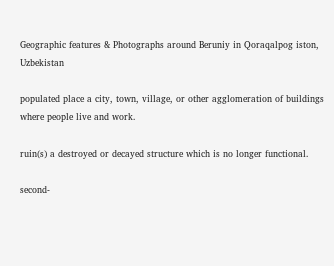Geographic features & Photographs around Beruniy in Qoraqalpog iston, Uzbekistan

populated place a city, town, village, or other agglomeration of buildings where people live and work.

ruin(s) a destroyed or decayed structure which is no longer functional.

second-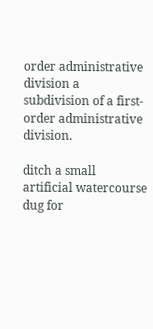order administrative division a subdivision of a first-order administrative division.

ditch a small artificial watercourse dug for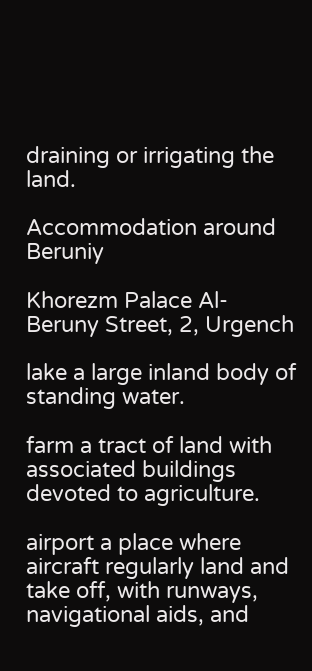draining or irrigating the land.

Accommodation around Beruniy

Khorezm Palace Al-Beruny Street, 2, Urgench

lake a large inland body of standing water.

farm a tract of land with associated buildings devoted to agriculture.

airport a place where aircraft regularly land and take off, with runways, navigational aids, and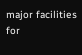major facilities for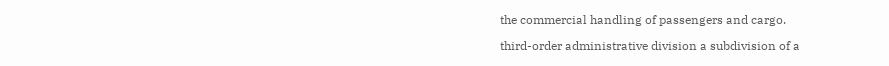the commercial handling of passengers and cargo.

third-order administrative division a subdivision of a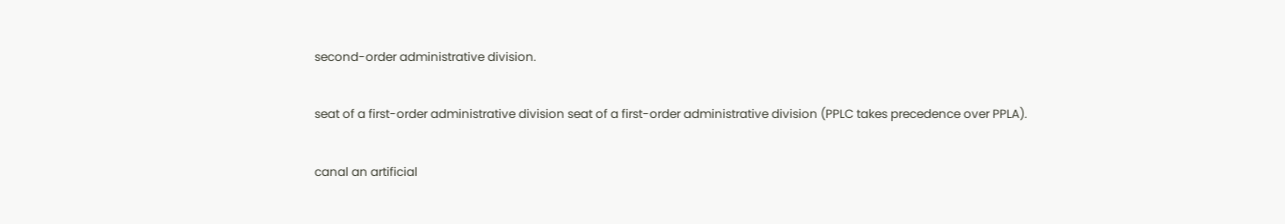second-order administrative division.

seat of a first-order administrative division seat of a first-order administrative division (PPLC takes precedence over PPLA).

canal an artificial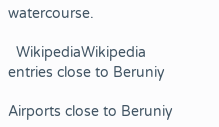watercourse.

  WikipediaWikipedia entries close to Beruniy

Airports close to Beruniy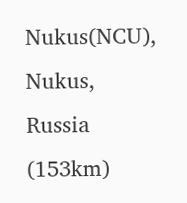Nukus(NCU), Nukus, Russia (153km)